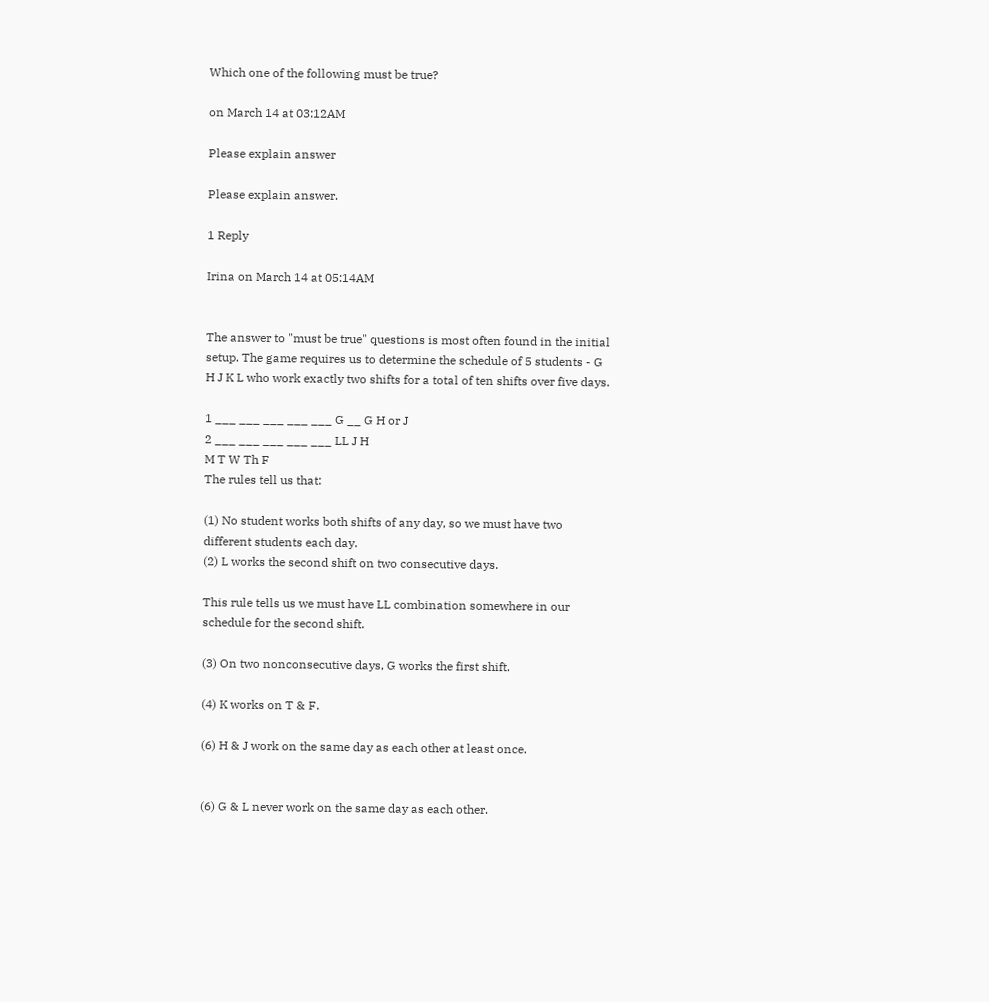Which one of the following must be true?

on March 14 at 03:12AM

Please explain answer

Please explain answer.

1 Reply

Irina on March 14 at 05:14AM


The answer to "must be true" questions is most often found in the initial setup. The game requires us to determine the schedule of 5 students - G H J K L who work exactly two shifts for a total of ten shifts over five days.

1 ___ ___ ___ ___ ___ G __ G H or J
2 ___ ___ ___ ___ ___ LL J H
M T W Th F
The rules tell us that:

(1) No student works both shifts of any day, so we must have two different students each day.
(2) L works the second shift on two consecutive days.

This rule tells us we must have LL combination somewhere in our schedule for the second shift.

(3) On two nonconsecutive days, G works the first shift.

(4) K works on T & F.

(6) H & J work on the same day as each other at least once.


(6) G & L never work on the same day as each other.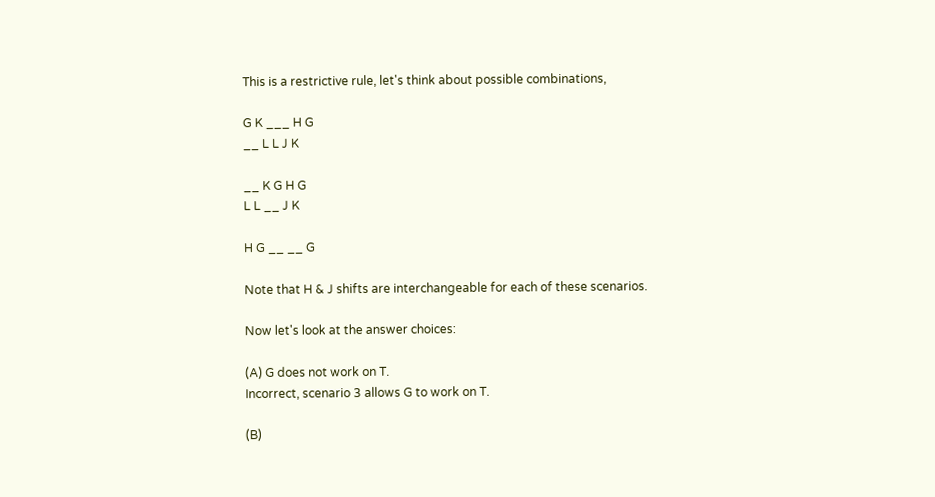This is a restrictive rule, let's think about possible combinations,

G K ___ H G
__ L L J K

__ K G H G
L L __ J K

H G __ __ G

Note that H & J shifts are interchangeable for each of these scenarios.

Now let's look at the answer choices:

(A) G does not work on T.
Incorrect, scenario 3 allows G to work on T.

(B)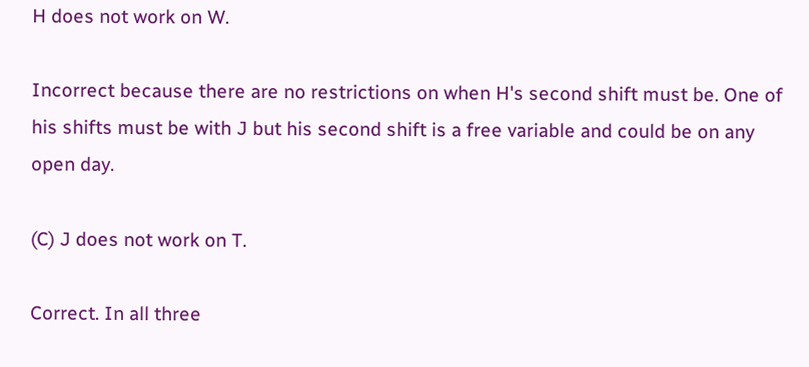H does not work on W.

Incorrect because there are no restrictions on when H's second shift must be. One of his shifts must be with J but his second shift is a free variable and could be on any open day.

(C) J does not work on T.

Correct. In all three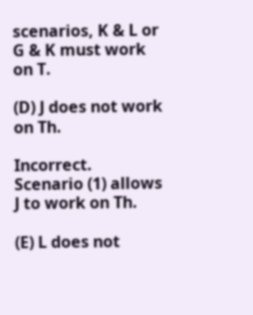scenarios, K & L or G & K must work on T.

(D) J does not work on Th.

Incorrect. Scenario (1) allows J to work on Th.

(E) L does not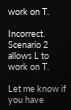work on T.

Incorrect. Scenario 2 allows L to work on T.

Let me know if you have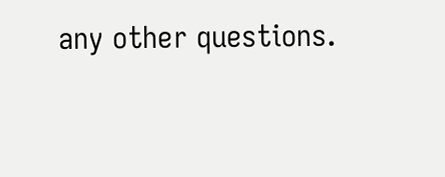any other questions.